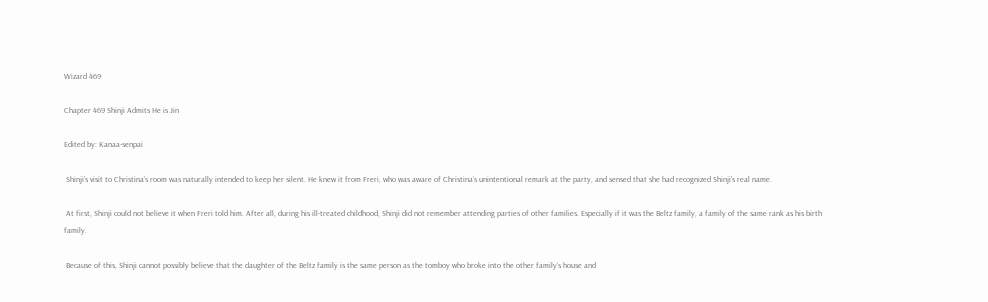Wizard 469

Chapter 469 Shinji Admits He is Jin

Edited by: Kanaa-senpai

 Shinji’s visit to Christina’s room was naturally intended to keep her silent. He knew it from Freri, who was aware of Christina’s unintentional remark at the party, and sensed that she had recognized Shinji’s real name.

 At first, Shinji could not believe it when Freri told him. After all, during his ill-treated childhood, Shinji did not remember attending parties of other families. Especially if it was the Beltz family, a family of the same rank as his birth family.

 Because of this, Shinji cannot possibly believe that the daughter of the Beltz family is the same person as the tomboy who broke into the other family’s house and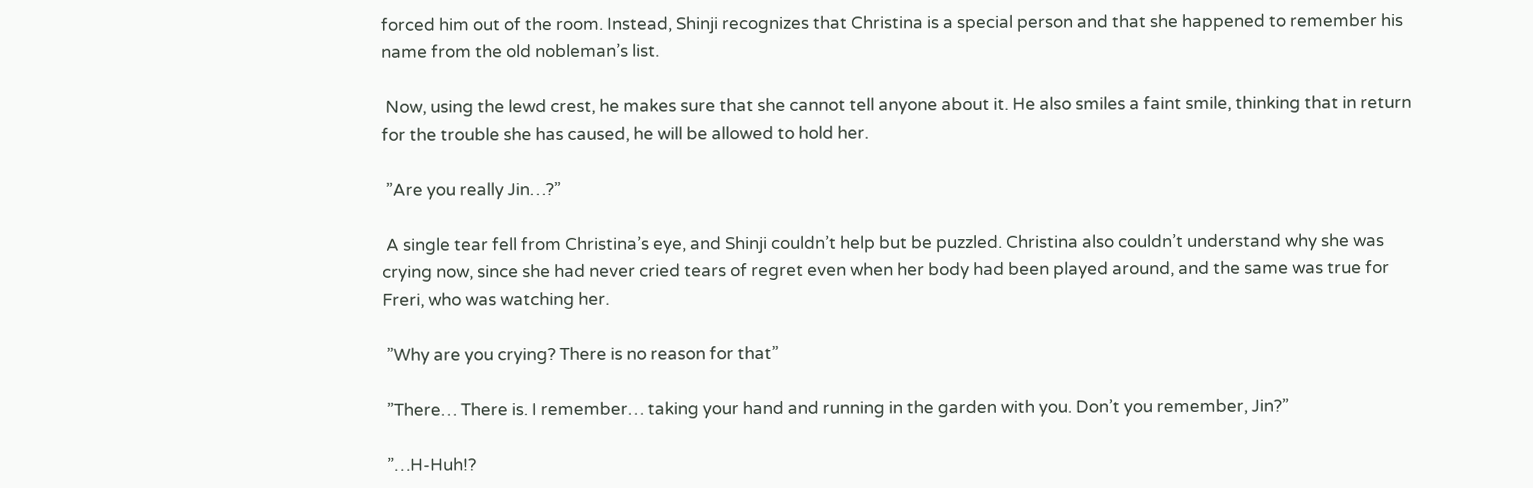forced him out of the room. Instead, Shinji recognizes that Christina is a special person and that she happened to remember his name from the old nobleman’s list.

 Now, using the lewd crest, he makes sure that she cannot tell anyone about it. He also smiles a faint smile, thinking that in return for the trouble she has caused, he will be allowed to hold her.

 ”Are you really Jin…?”

 A single tear fell from Christina’s eye, and Shinji couldn’t help but be puzzled. Christina also couldn’t understand why she was crying now, since she had never cried tears of regret even when her body had been played around, and the same was true for Freri, who was watching her.

 ”Why are you crying? There is no reason for that”

 ”There… There is. I remember… taking your hand and running in the garden with you. Don’t you remember, Jin?”

 ”…H-Huh!?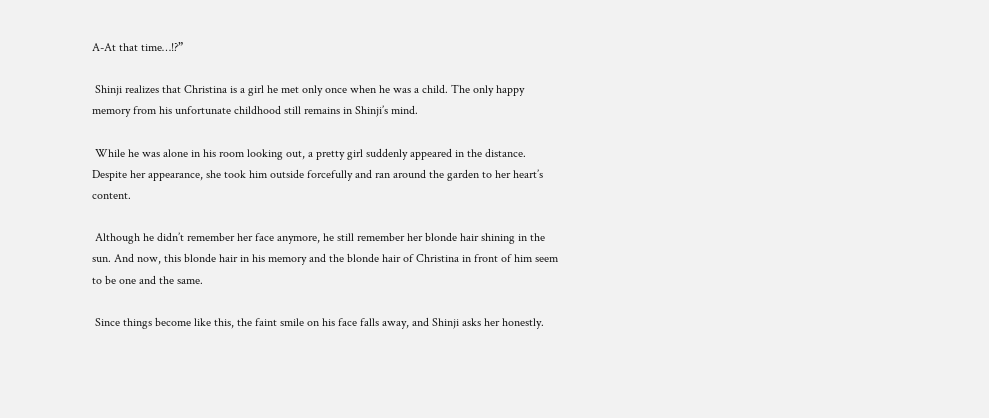A-At that time…!?”

 Shinji realizes that Christina is a girl he met only once when he was a child. The only happy memory from his unfortunate childhood still remains in Shinji’s mind.

 While he was alone in his room looking out, a pretty girl suddenly appeared in the distance. Despite her appearance, she took him outside forcefully and ran around the garden to her heart’s content.

 Although he didn’t remember her face anymore, he still remember her blonde hair shining in the sun. And now, this blonde hair in his memory and the blonde hair of Christina in front of him seem to be one and the same.

 Since things become like this, the faint smile on his face falls away, and Shinji asks her honestly.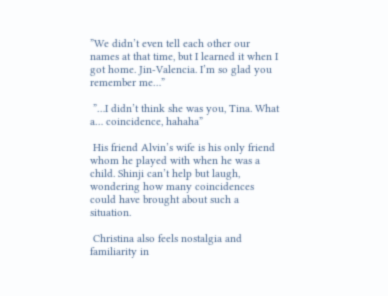”We didn’t even tell each other our names at that time, but I learned it when I got home. Jin-Valencia. I’m so glad you remember me…”

 ”…I didn’t think she was you, Tina. What a… coincidence, hahaha”

 His friend Alvin’s wife is his only friend whom he played with when he was a child. Shinji can’t help but laugh, wondering how many coincidences could have brought about such a situation.

 Christina also feels nostalgia and familiarity in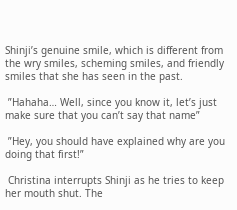Shinji’s genuine smile, which is different from the wry smiles, scheming smiles, and friendly smiles that she has seen in the past.

 ”Hahaha… Well, since you know it, let’s just make sure that you can’t say that name”

 ”Hey, you should have explained why are you doing that first!”

 Christina interrupts Shinji as he tries to keep her mouth shut. The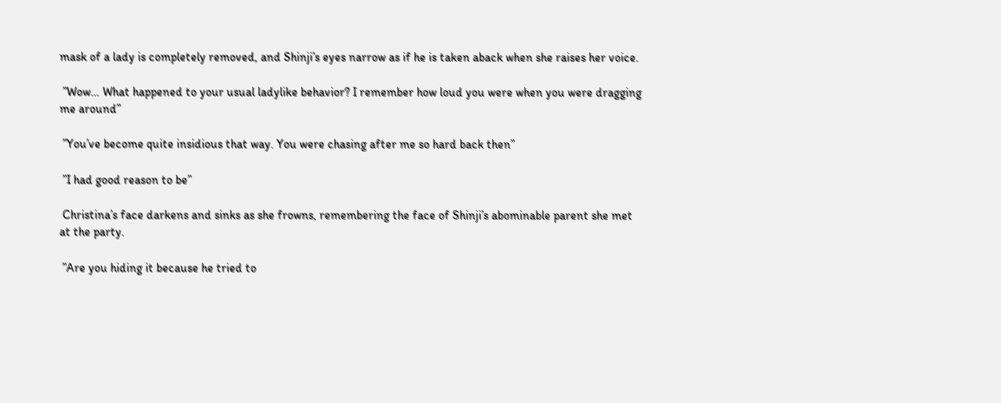mask of a lady is completely removed, and Shinji’s eyes narrow as if he is taken aback when she raises her voice.

 ”Wow… What happened to your usual ladylike behavior? I remember how loud you were when you were dragging me around”

 ”You’ve become quite insidious that way. You were chasing after me so hard back then”

 ”I had good reason to be”

 Christina’s face darkens and sinks as she frowns, remembering the face of Shinji’s abominable parent she met at the party.

 ”Are you hiding it because he tried to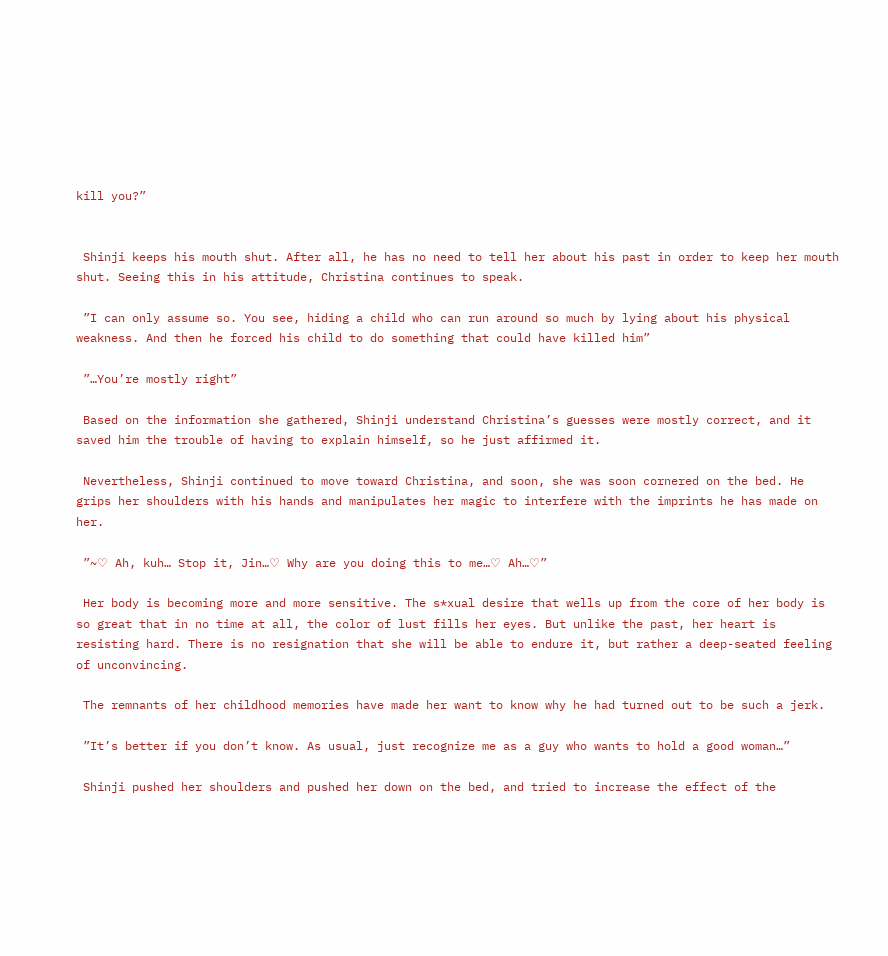kill you?”


 Shinji keeps his mouth shut. After all, he has no need to tell her about his past in order to keep her mouth shut. Seeing this in his attitude, Christina continues to speak.

 ”I can only assume so. You see, hiding a child who can run around so much by lying about his physical weakness. And then he forced his child to do something that could have killed him”

 ”…You’re mostly right”

 Based on the information she gathered, Shinji understand Christina’s guesses were mostly correct, and it saved him the trouble of having to explain himself, so he just affirmed it.

 Nevertheless, Shinji continued to move toward Christina, and soon, she was soon cornered on the bed. He grips her shoulders with his hands and manipulates her magic to interfere with the imprints he has made on her.

 ”~♡ Ah, kuh… Stop it, Jin…♡ Why are you doing this to me…♡ Ah…♡”

 Her body is becoming more and more sensitive. The s*xual desire that wells up from the core of her body is so great that in no time at all, the color of lust fills her eyes. But unlike the past, her heart is resisting hard. There is no resignation that she will be able to endure it, but rather a deep-seated feeling of unconvincing.

 The remnants of her childhood memories have made her want to know why he had turned out to be such a jerk.

 ”It’s better if you don’t know. As usual, just recognize me as a guy who wants to hold a good woman…”

 Shinji pushed her shoulders and pushed her down on the bed, and tried to increase the effect of the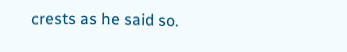crests as he said so.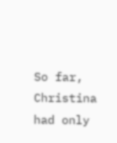So far, Christina had only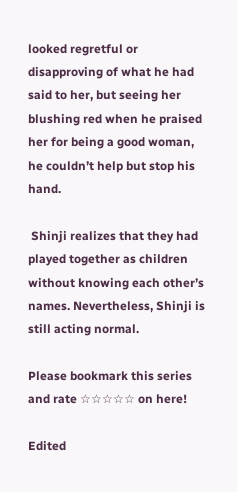looked regretful or disapproving of what he had said to her, but seeing her blushing red when he praised her for being a good woman, he couldn’t help but stop his hand.

 Shinji realizes that they had played together as children without knowing each other’s names. Nevertheless, Shinji is still acting normal.

Please bookmark this series and rate ☆☆☆☆☆ on here!

Edited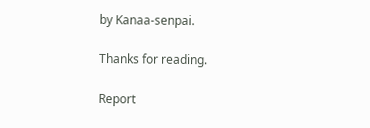by Kanaa-senpai.

Thanks for reading.

Report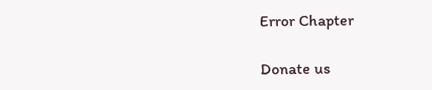Error Chapter

Donate us